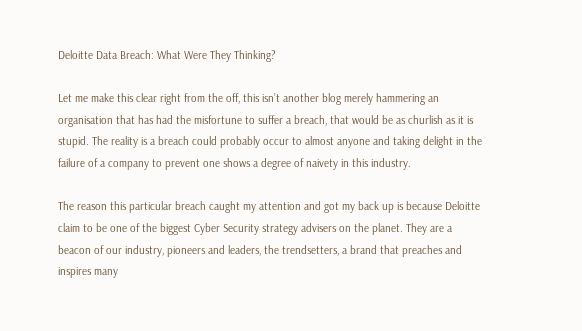Deloitte Data Breach: What Were They Thinking?

Let me make this clear right from the off, this isn’t another blog merely hammering an organisation that has had the misfortune to suffer a breach, that would be as churlish as it is stupid. The reality is a breach could probably occur to almost anyone and taking delight in the failure of a company to prevent one shows a degree of naivety in this industry.

The reason this particular breach caught my attention and got my back up is because Deloitte claim to be one of the biggest Cyber Security strategy advisers on the planet. They are a beacon of our industry, pioneers and leaders, the trendsetters, a brand that preaches and inspires many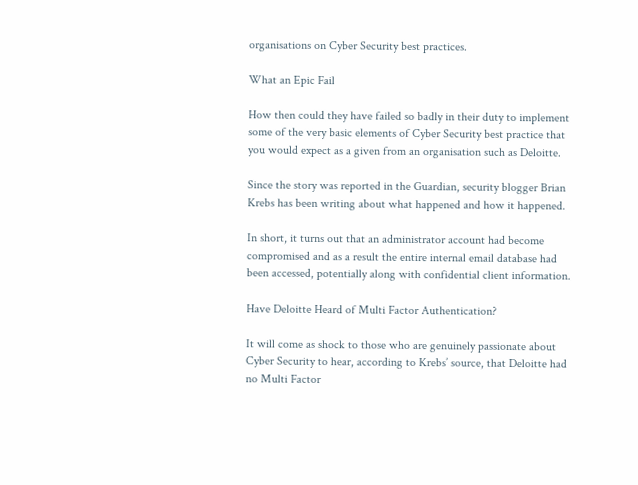organisations on Cyber Security best practices.

What an Epic Fail

How then could they have failed so badly in their duty to implement some of the very basic elements of Cyber Security best practice that you would expect as a given from an organisation such as Deloitte.

Since the story was reported in the Guardian, security blogger Brian Krebs has been writing about what happened and how it happened.

In short, it turns out that an administrator account had become compromised and as a result the entire internal email database had been accessed, potentially along with confidential client information.

Have Deloitte Heard of Multi Factor Authentication?

It will come as shock to those who are genuinely passionate about Cyber Security to hear, according to Krebs’ source, that Deloitte had no Multi Factor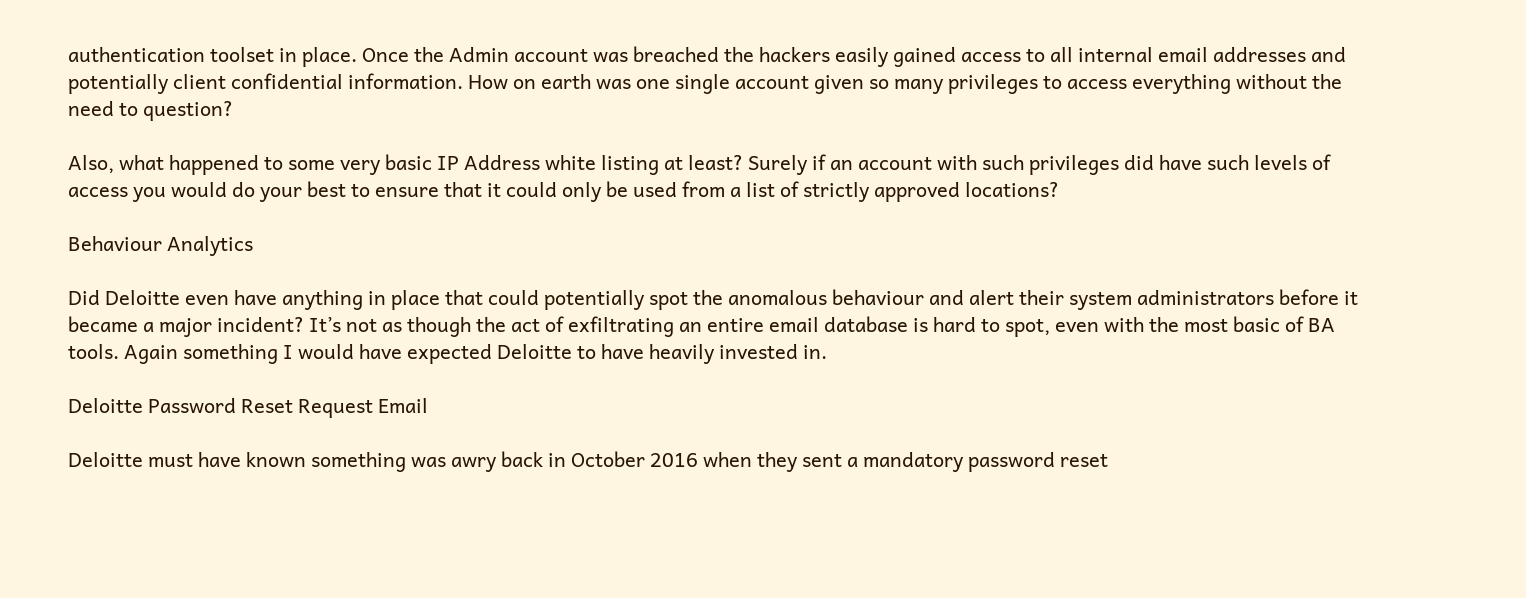authentication toolset in place. Once the Admin account was breached the hackers easily gained access to all internal email addresses and potentially client confidential information. How on earth was one single account given so many privileges to access everything without the need to question?

Also, what happened to some very basic IP Address white listing at least? Surely if an account with such privileges did have such levels of access you would do your best to ensure that it could only be used from a list of strictly approved locations?

Behaviour Analytics

Did Deloitte even have anything in place that could potentially spot the anomalous behaviour and alert their system administrators before it became a major incident? It’s not as though the act of exfiltrating an entire email database is hard to spot, even with the most basic of BA tools. Again something I would have expected Deloitte to have heavily invested in.

Deloitte Password Reset Request Email

Deloitte must have known something was awry back in October 2016 when they sent a mandatory password reset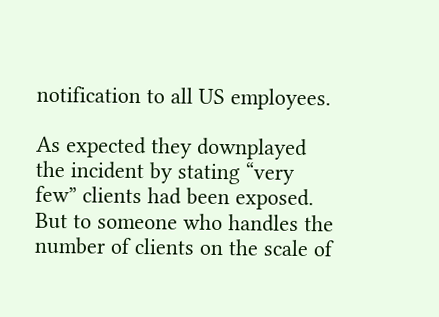notification to all US employees.

As expected they downplayed the incident by stating “very few” clients had been exposed. But to someone who handles the number of clients on the scale of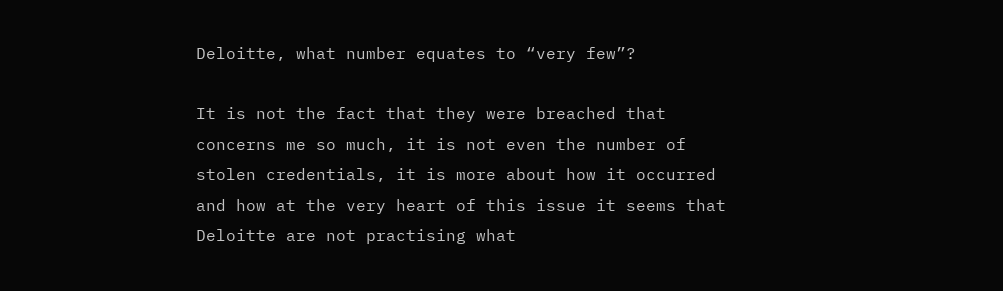Deloitte, what number equates to “very few”?

It is not the fact that they were breached that concerns me so much, it is not even the number of stolen credentials, it is more about how it occurred and how at the very heart of this issue it seems that Deloitte are not practising what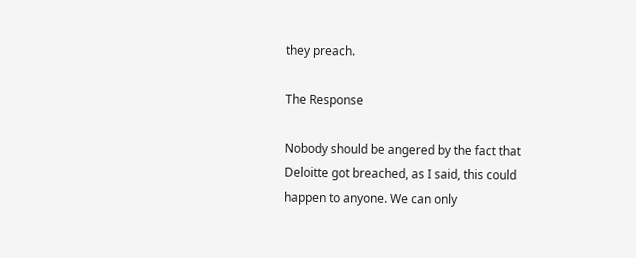they preach.

The Response

Nobody should be angered by the fact that Deloitte got breached, as I said, this could happen to anyone. We can only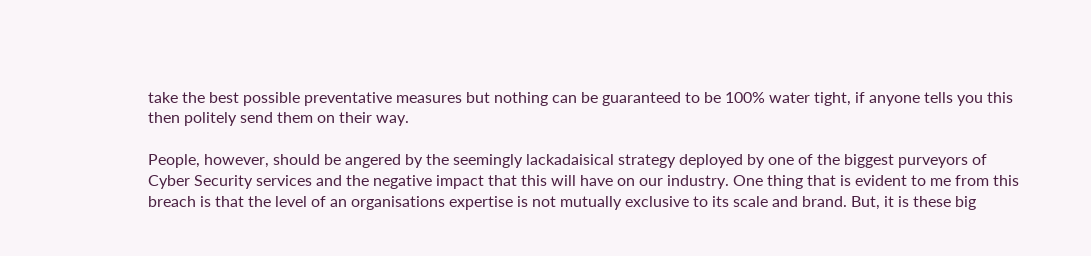take the best possible preventative measures but nothing can be guaranteed to be 100% water tight, if anyone tells you this then politely send them on their way.

People, however, should be angered by the seemingly lackadaisical strategy deployed by one of the biggest purveyors of Cyber Security services and the negative impact that this will have on our industry. One thing that is evident to me from this breach is that the level of an organisations expertise is not mutually exclusive to its scale and brand. But, it is these big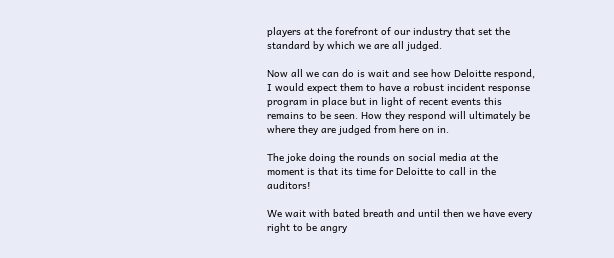players at the forefront of our industry that set the standard by which we are all judged.

Now all we can do is wait and see how Deloitte respond, I would expect them to have a robust incident response program in place but in light of recent events this remains to be seen. How they respond will ultimately be where they are judged from here on in.

The joke doing the rounds on social media at the moment is that its time for Deloitte to call in the auditors!

We wait with bated breath and until then we have every right to be angry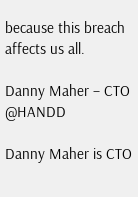because this breach affects us all.

Danny Maher – CTO @HANDD

Danny Maher is CTO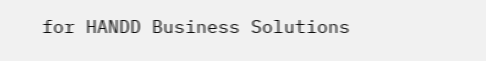for HANDD Business Solutions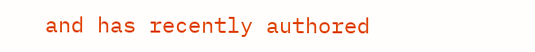and has recently authored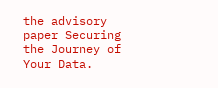the advisory paper Securing the Journey of Your Data.